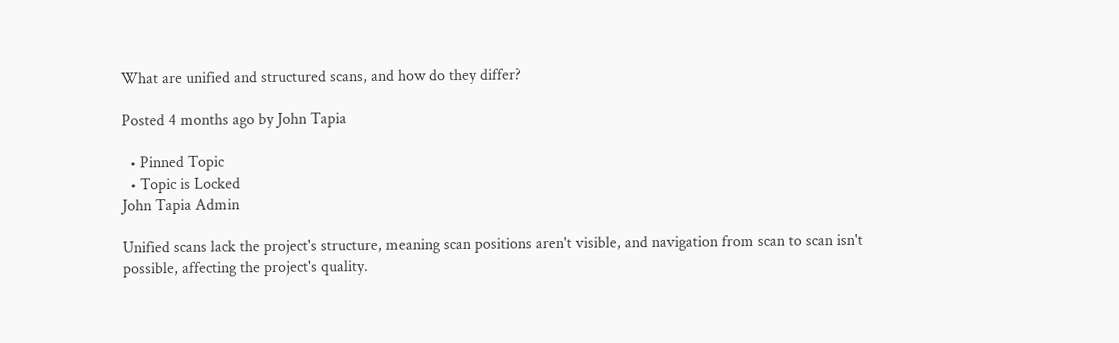What are unified and structured scans, and how do they differ?

Posted 4 months ago by John Tapia

  • Pinned Topic
  • Topic is Locked
John Tapia Admin

Unified scans lack the project's structure, meaning scan positions aren't visible, and navigation from scan to scan isn't possible, affecting the project's quality.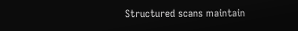Structured scans maintain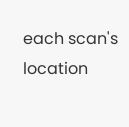each scan's location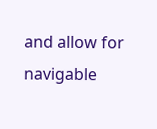and allow for navigable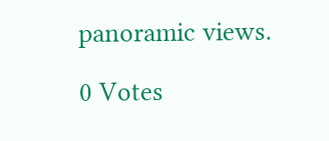panoramic views.

0 Votes